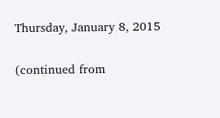Thursday, January 8, 2015


(continued from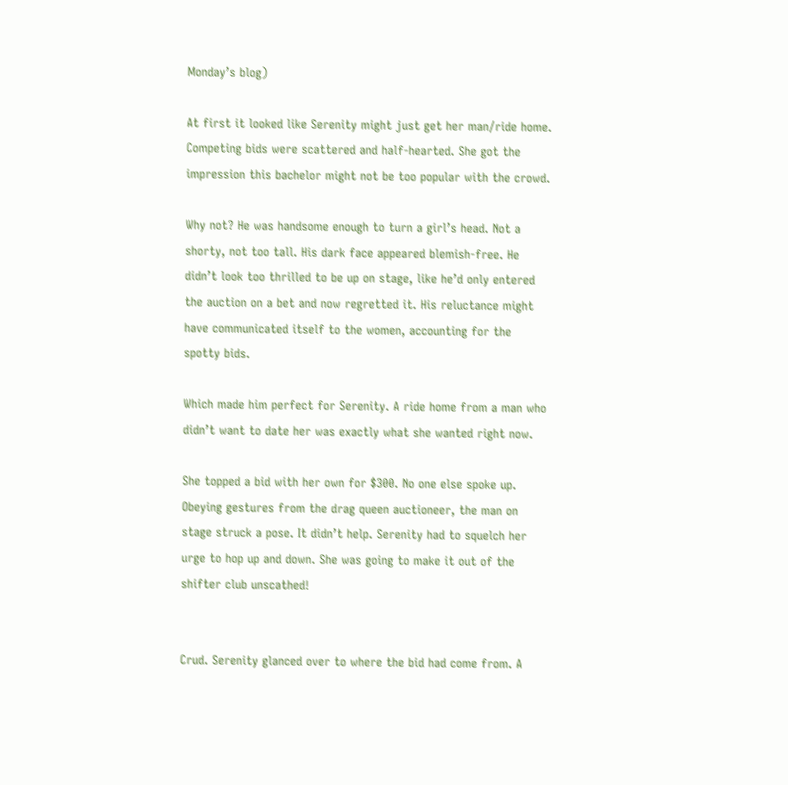Monday’s blog)

At first it looked like Serenity might just get her man/ride home. Competing bids were scattered and half-hearted. She got the impression this bachelor might not be too popular with the crowd.

Why not? He was handsome enough to turn a girl’s head. Not a shorty, not too tall. His dark face appeared blemish-free. He didn’t look too thrilled to be up on stage, like he’d only entered the auction on a bet and now regretted it. His reluctance might have communicated itself to the women, accounting for the spotty bids.

Which made him perfect for Serenity. A ride home from a man who didn’t want to date her was exactly what she wanted right now.

She topped a bid with her own for $300. No one else spoke up. Obeying gestures from the drag queen auctioneer, the man on stage struck a pose. It didn’t help. Serenity had to squelch her urge to hop up and down. She was going to make it out of the shifter club unscathed!


Crud. Serenity glanced over to where the bid had come from. A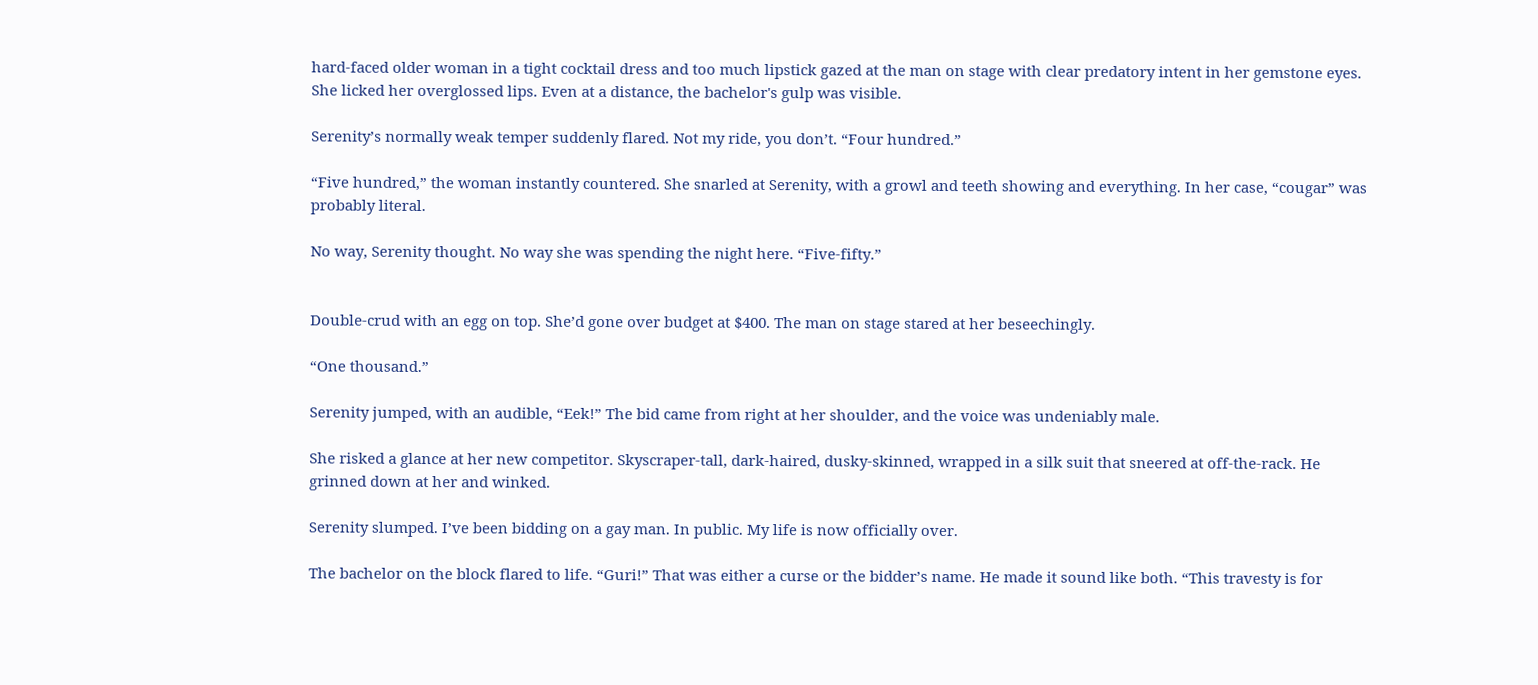hard-faced older woman in a tight cocktail dress and too much lipstick gazed at the man on stage with clear predatory intent in her gemstone eyes. She licked her overglossed lips. Even at a distance, the bachelor's gulp was visible.

Serenity’s normally weak temper suddenly flared. Not my ride, you don’t. “Four hundred.”

“Five hundred,” the woman instantly countered. She snarled at Serenity, with a growl and teeth showing and everything. In her case, “cougar” was probably literal.

No way, Serenity thought. No way she was spending the night here. “Five-fifty.”


Double-crud with an egg on top. She’d gone over budget at $400. The man on stage stared at her beseechingly.

“One thousand.”

Serenity jumped, with an audible, “Eek!” The bid came from right at her shoulder, and the voice was undeniably male.

She risked a glance at her new competitor. Skyscraper-tall, dark-haired, dusky-skinned, wrapped in a silk suit that sneered at off-the-rack. He grinned down at her and winked.

Serenity slumped. I’ve been bidding on a gay man. In public. My life is now officially over.

The bachelor on the block flared to life. “Guri!” That was either a curse or the bidder’s name. He made it sound like both. “This travesty is for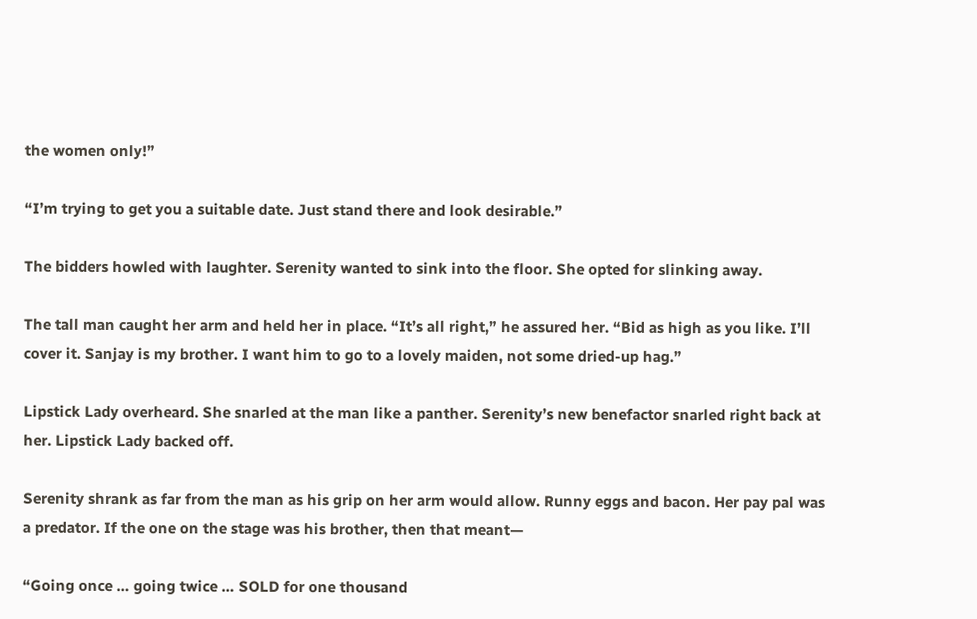the women only!”

“I’m trying to get you a suitable date. Just stand there and look desirable.”

The bidders howled with laughter. Serenity wanted to sink into the floor. She opted for slinking away.

The tall man caught her arm and held her in place. “It’s all right,” he assured her. “Bid as high as you like. I’ll cover it. Sanjay is my brother. I want him to go to a lovely maiden, not some dried-up hag.”

Lipstick Lady overheard. She snarled at the man like a panther. Serenity’s new benefactor snarled right back at her. Lipstick Lady backed off.

Serenity shrank as far from the man as his grip on her arm would allow. Runny eggs and bacon. Her pay pal was a predator. If the one on the stage was his brother, then that meant—

“Going once … going twice … SOLD for one thousand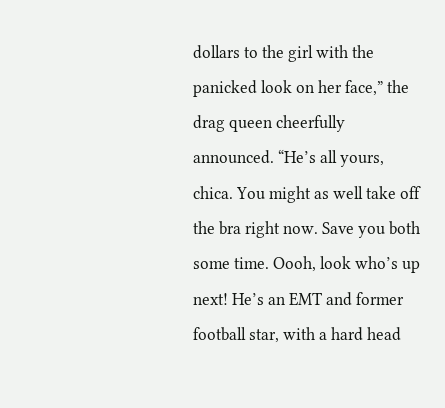dollars to the girl with the panicked look on her face,” the drag queen cheerfully announced. “He’s all yours, chica. You might as well take off the bra right now. Save you both some time. Oooh, look who’s up next! He’s an EMT and former football star, with a hard head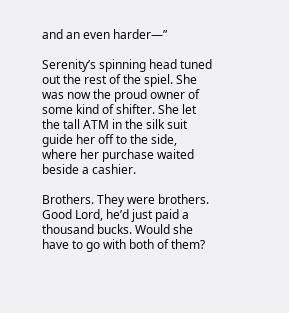and an even harder—”

Serenity’s spinning head tuned out the rest of the spiel. She was now the proud owner of some kind of shifter. She let the tall ATM in the silk suit guide her off to the side, where her purchase waited beside a cashier.

Brothers. They were brothers. Good Lord, he’d just paid a thousand bucks. Would she have to go with both of them?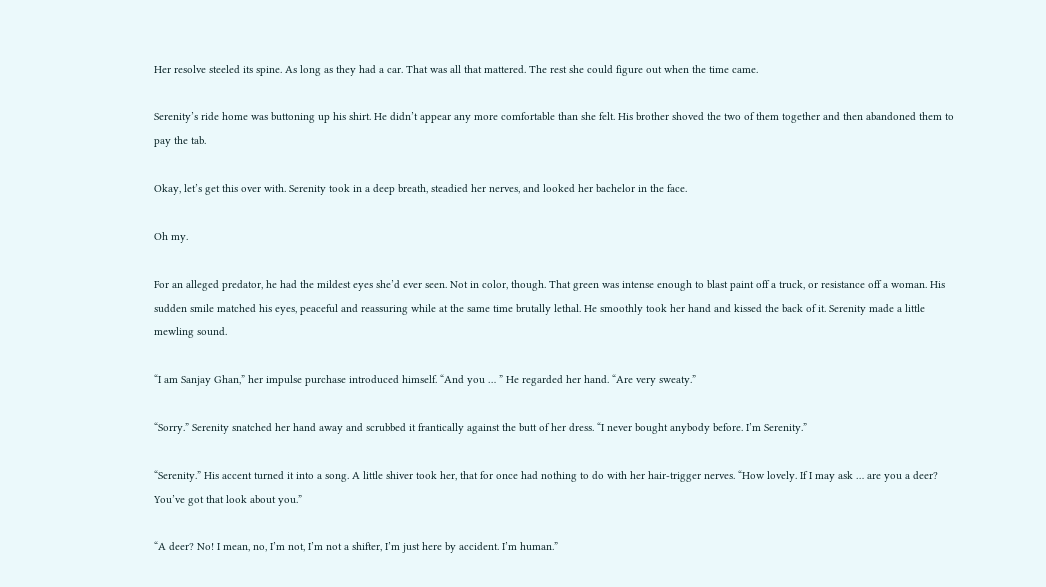Her resolve steeled its spine. As long as they had a car. That was all that mattered. The rest she could figure out when the time came.

Serenity’s ride home was buttoning up his shirt. He didn’t appear any more comfortable than she felt. His brother shoved the two of them together and then abandoned them to pay the tab.

Okay, let’s get this over with. Serenity took in a deep breath, steadied her nerves, and looked her bachelor in the face.

Oh my.

For an alleged predator, he had the mildest eyes she’d ever seen. Not in color, though. That green was intense enough to blast paint off a truck, or resistance off a woman. His sudden smile matched his eyes, peaceful and reassuring while at the same time brutally lethal. He smoothly took her hand and kissed the back of it. Serenity made a little mewling sound.

“I am Sanjay Ghan,” her impulse purchase introduced himself. “And you … ” He regarded her hand. “Are very sweaty.”

“Sorry.” Serenity snatched her hand away and scrubbed it frantically against the butt of her dress. “I never bought anybody before. I’m Serenity.”

“Serenity.” His accent turned it into a song. A little shiver took her, that for once had nothing to do with her hair-trigger nerves. “How lovely. If I may ask … are you a deer? You’ve got that look about you.”

“A deer? No! I mean, no, I’m not, I’m not a shifter, I’m just here by accident. I’m human.”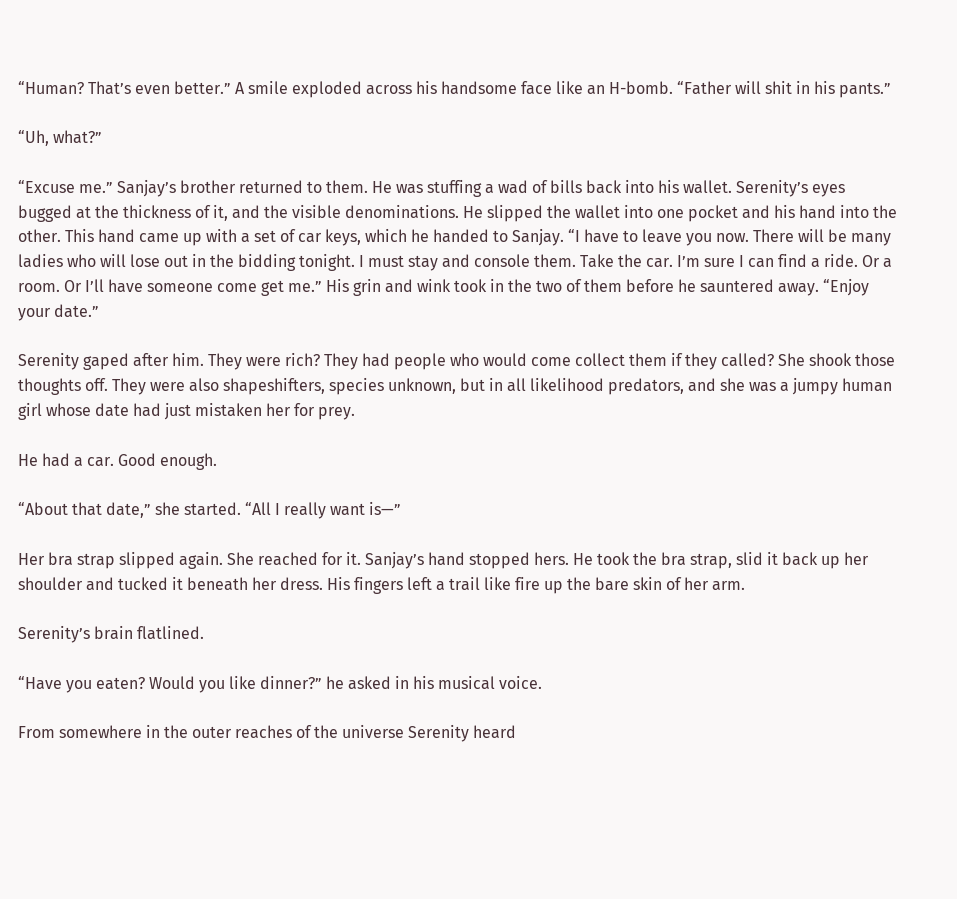“Human? That’s even better.” A smile exploded across his handsome face like an H-bomb. “Father will shit in his pants.”

“Uh, what?”

“Excuse me.” Sanjay’s brother returned to them. He was stuffing a wad of bills back into his wallet. Serenity’s eyes bugged at the thickness of it, and the visible denominations. He slipped the wallet into one pocket and his hand into the other. This hand came up with a set of car keys, which he handed to Sanjay. “I have to leave you now. There will be many ladies who will lose out in the bidding tonight. I must stay and console them. Take the car. I’m sure I can find a ride. Or a room. Or I’ll have someone come get me.” His grin and wink took in the two of them before he sauntered away. “Enjoy your date.”

Serenity gaped after him. They were rich? They had people who would come collect them if they called? She shook those thoughts off. They were also shapeshifters, species unknown, but in all likelihood predators, and she was a jumpy human girl whose date had just mistaken her for prey.

He had a car. Good enough.

“About that date,” she started. “All I really want is—”

Her bra strap slipped again. She reached for it. Sanjay’s hand stopped hers. He took the bra strap, slid it back up her shoulder and tucked it beneath her dress. His fingers left a trail like fire up the bare skin of her arm.

Serenity’s brain flatlined.

“Have you eaten? Would you like dinner?” he asked in his musical voice.

From somewhere in the outer reaches of the universe Serenity heard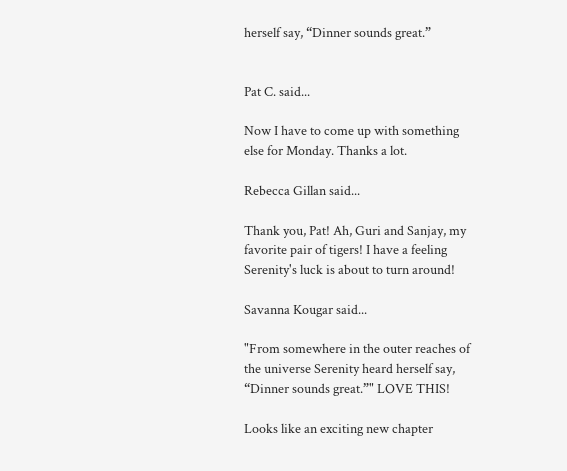herself say, “Dinner sounds great.”


Pat C. said...

Now I have to come up with something else for Monday. Thanks a lot.

Rebecca Gillan said...

Thank you, Pat! Ah, Guri and Sanjay, my favorite pair of tigers! I have a feeling Serenity's luck is about to turn around!

Savanna Kougar said...

"From somewhere in the outer reaches of the universe Serenity heard herself say, “Dinner sounds great.”" LOVE THIS!

Looks like an exciting new chapter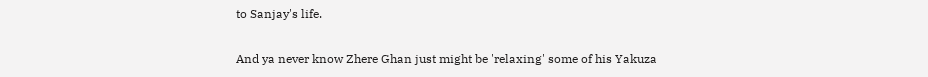to Sanjay's life.

And ya never know Zhere Ghan just might be 'relaxing' some of his Yakuza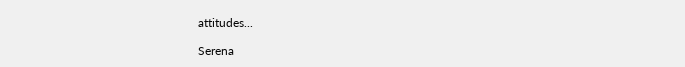attitudes...

Serena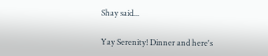Shay said...

Yay Serenity! Dinner and here's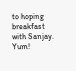to hoping breakfast with Sanjay. Yum!